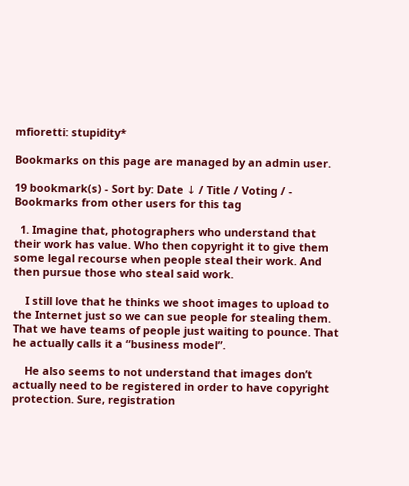mfioretti: stupidity*

Bookmarks on this page are managed by an admin user.

19 bookmark(s) - Sort by: Date ↓ / Title / Voting / - Bookmarks from other users for this tag

  1. Imagine that, photographers who understand that their work has value. Who then copyright it to give them some legal recourse when people steal their work. And then pursue those who steal said work.

    I still love that he thinks we shoot images to upload to the Internet just so we can sue people for stealing them. That we have teams of people just waiting to pounce. That he actually calls it a “business model”.

    He also seems to not understand that images don’t actually need to be registered in order to have copyright protection. Sure, registration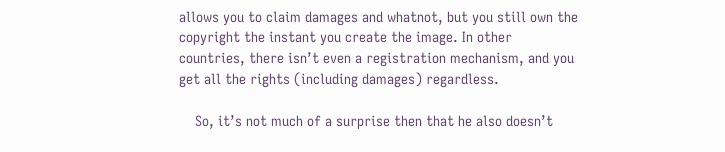allows you to claim damages and whatnot, but you still own the copyright the instant you create the image. In other countries, there isn’t even a registration mechanism, and you get all the rights (including damages) regardless.

    So, it’s not much of a surprise then that he also doesn’t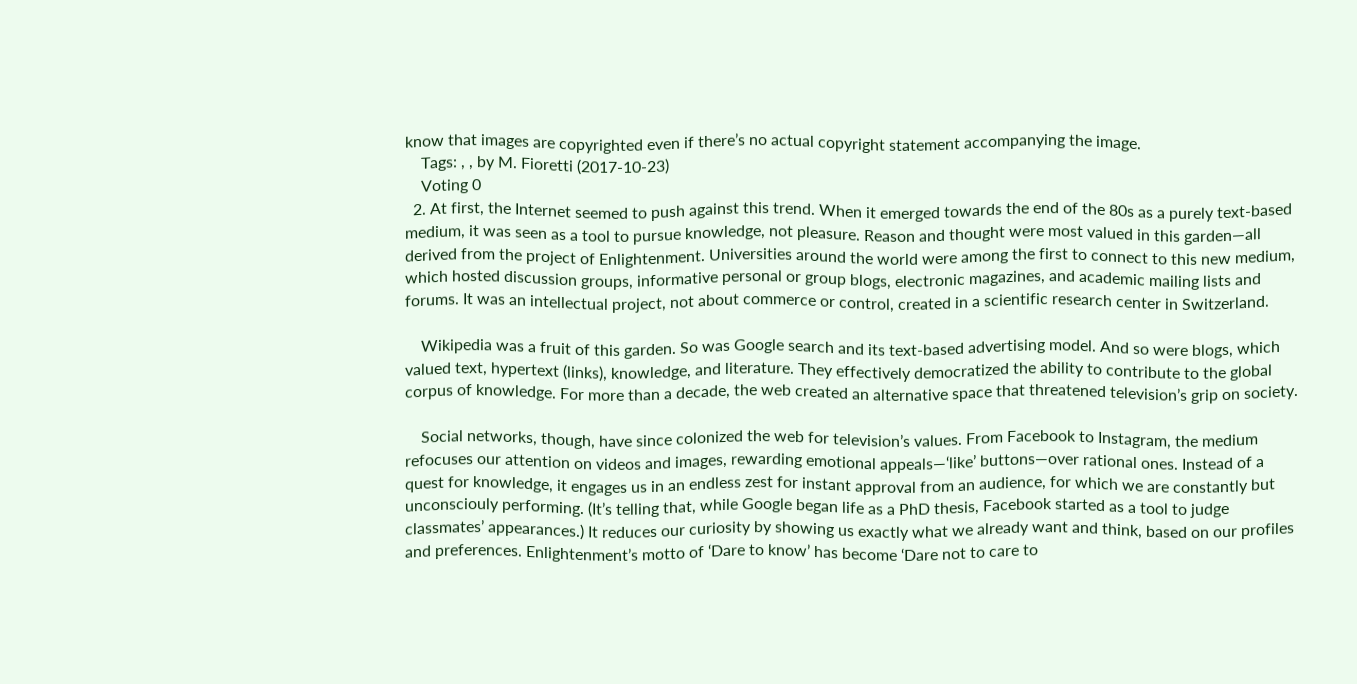know that images are copyrighted even if there’s no actual copyright statement accompanying the image.
    Tags: , , by M. Fioretti (2017-10-23)
    Voting 0
  2. At first, the Internet seemed to push against this trend. When it emerged towards the end of the 80s as a purely text-based medium, it was seen as a tool to pursue knowledge, not pleasure. Reason and thought were most valued in this garden—all derived from the project of Enlightenment. Universities around the world were among the first to connect to this new medium, which hosted discussion groups, informative personal or group blogs, electronic magazines, and academic mailing lists and forums. It was an intellectual project, not about commerce or control, created in a scientific research center in Switzerland.

    Wikipedia was a fruit of this garden. So was Google search and its text-based advertising model. And so were blogs, which valued text, hypertext (links), knowledge, and literature. They effectively democratized the ability to contribute to the global corpus of knowledge. For more than a decade, the web created an alternative space that threatened television’s grip on society.

    Social networks, though, have since colonized the web for television’s values. From Facebook to Instagram, the medium refocuses our attention on videos and images, rewarding emotional appeals—‘like’ buttons—over rational ones. Instead of a quest for knowledge, it engages us in an endless zest for instant approval from an audience, for which we are constantly but unconsciouly performing. (It’s telling that, while Google began life as a PhD thesis, Facebook started as a tool to judge classmates’ appearances.) It reduces our curiosity by showing us exactly what we already want and think, based on our profiles and preferences. Enlightenment’s motto of ‘Dare to know’ has become ‘Dare not to care to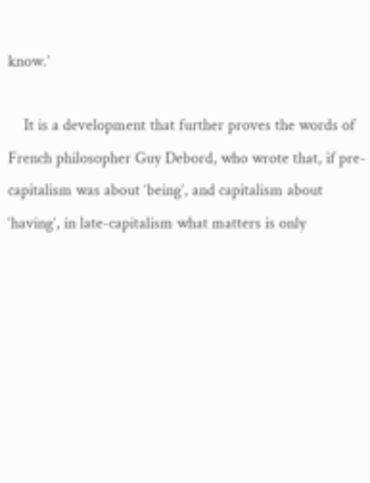know.’

    It is a development that further proves the words of French philosopher Guy Debord, who wrote that, if pre-capitalism was about ‘being’, and capitalism about ‘having’, in late-capitalism what matters is only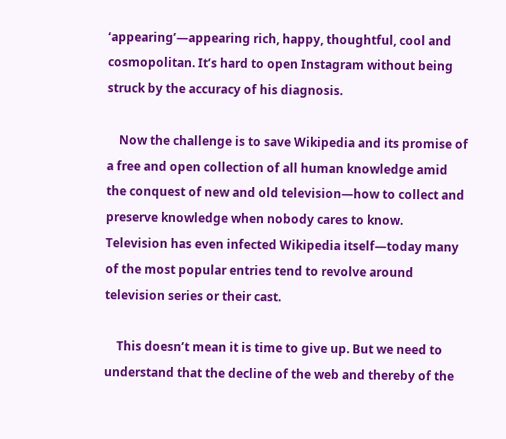‘appearing’—appearing rich, happy, thoughtful, cool and cosmopolitan. It’s hard to open Instagram without being struck by the accuracy of his diagnosis.

    Now the challenge is to save Wikipedia and its promise of a free and open collection of all human knowledge amid the conquest of new and old television—how to collect and preserve knowledge when nobody cares to know. Television has even infected Wikipedia itself—today many of the most popular entries tend to revolve around television series or their cast.

    This doesn’t mean it is time to give up. But we need to understand that the decline of the web and thereby of the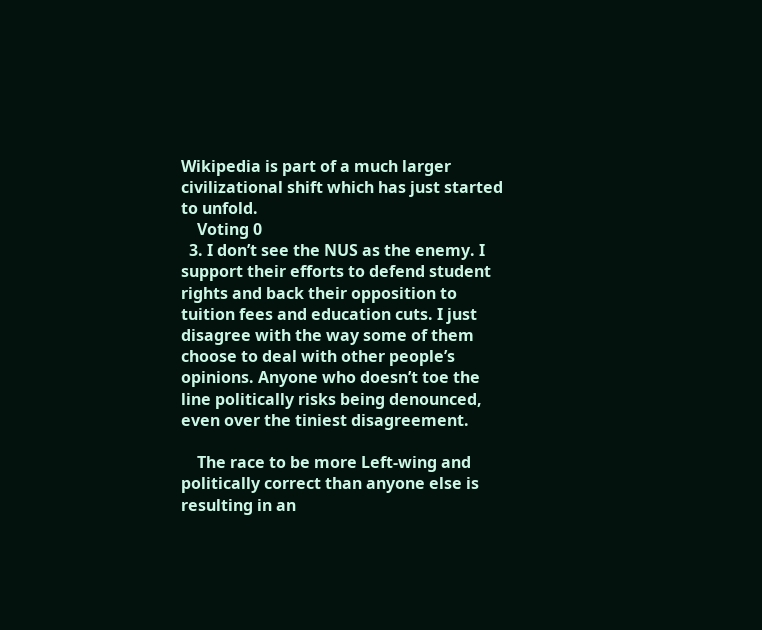Wikipedia is part of a much larger civilizational shift which has just started to unfold.
    Voting 0
  3. I don’t see the NUS as the enemy. I support their efforts to defend student rights and back their opposition to tuition fees and education cuts. I just disagree with the way some of them choose to deal with other people’s opinions. Anyone who doesn’t toe the line politically risks being denounced, even over the tiniest disagreement.

    The race to be more Left-wing and politically correct than anyone else is resulting in an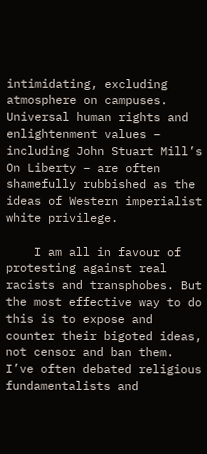intimidating, excluding atmosphere on campuses. Universal human rights and enlightenment values – including John Stuart Mill’s On Liberty – are often shamefully rubbished as the ideas of Western imperialist white privilege.

    I am all in favour of protesting against real racists and transphobes. But the most effective way to do this is to expose and counter their bigoted ideas, not censor and ban them. I’ve often debated religious fundamentalists and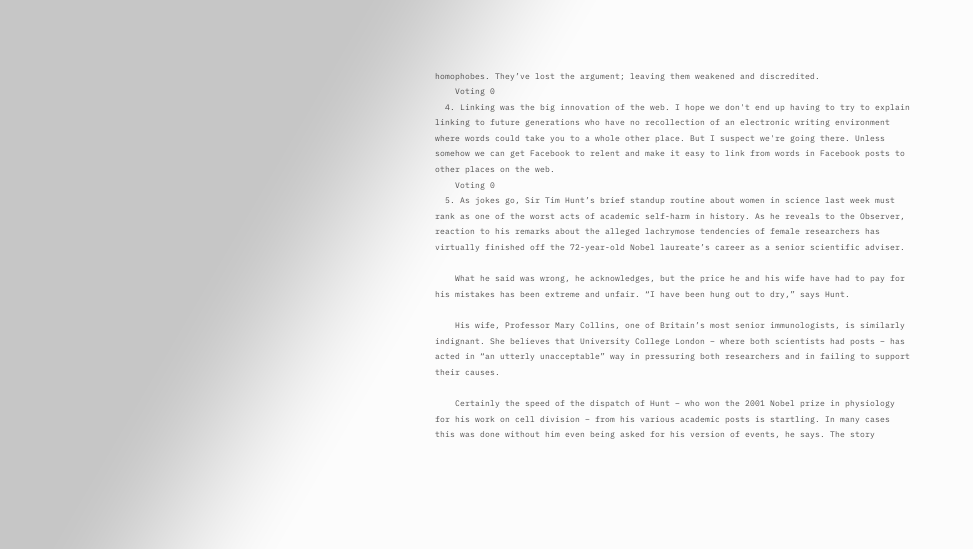homophobes. They’ve lost the argument; leaving them weakened and discredited.
    Voting 0
  4. Linking was the big innovation of the web. I hope we don't end up having to try to explain linking to future generations who have no recollection of an electronic writing environment where words could take you to a whole other place. But I suspect we're going there. Unless somehow we can get Facebook to relent and make it easy to link from words in Facebook posts to other places on the web.
    Voting 0
  5. As jokes go, Sir Tim Hunt’s brief standup routine about women in science last week must rank as one of the worst acts of academic self-harm in history. As he reveals to the Observer, reaction to his remarks about the alleged lachrymose tendencies of female researchers has virtually finished off the 72-year-old Nobel laureate’s career as a senior scientific adviser.

    What he said was wrong, he acknowledges, but the price he and his wife have had to pay for his mistakes has been extreme and unfair. “I have been hung out to dry,” says Hunt.

    His wife, Professor Mary Collins, one of Britain’s most senior immunologists, is similarly indignant. She believes that University College London – where both scientists had posts – has acted in “an utterly unacceptable” way in pressuring both researchers and in failing to support their causes.

    Certainly the speed of the dispatch of Hunt – who won the 2001 Nobel prize in physiology for his work on cell division – from his various academic posts is startling. In many cases this was done without him even being asked for his version of events, he says. The story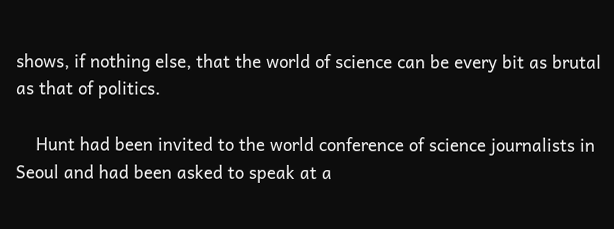shows, if nothing else, that the world of science can be every bit as brutal as that of politics.

    Hunt had been invited to the world conference of science journalists in Seoul and had been asked to speak at a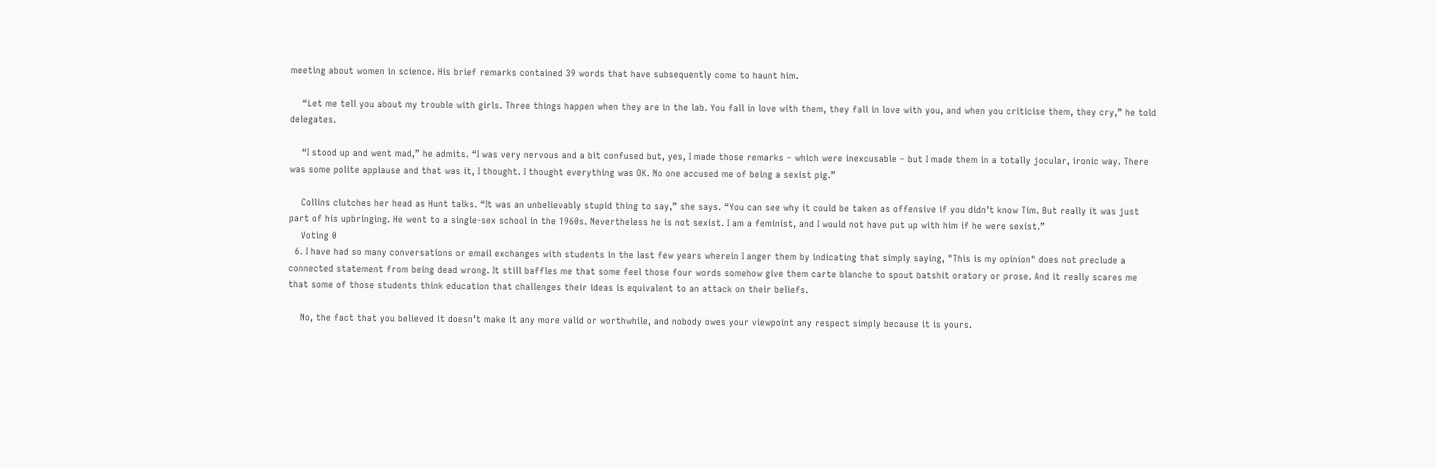meeting about women in science. His brief remarks contained 39 words that have subsequently come to haunt him.

    “Let me tell you about my trouble with girls. Three things happen when they are in the lab. You fall in love with them, they fall in love with you, and when you criticise them, they cry,” he told delegates.

    “I stood up and went mad,” he admits. “I was very nervous and a bit confused but, yes, I made those remarks – which were inexcusable – but I made them in a totally jocular, ironic way. There was some polite applause and that was it, I thought. I thought everything was OK. No one accused me of being a sexist pig.”

    Collins clutches her head as Hunt talks. “It was an unbelievably stupid thing to say,” she says. “You can see why it could be taken as offensive if you didn’t know Tim. But really it was just part of his upbringing. He went to a single-sex school in the 1960s. Nevertheless he is not sexist. I am a feminist, and I would not have put up with him if he were sexist.”
    Voting 0
  6. I have had so many conversations or email exchanges with students in the last few years wherein I anger them by indicating that simply saying, "This is my opinion" does not preclude a connected statement from being dead wrong. It still baffles me that some feel those four words somehow give them carte blanche to spout batshit oratory or prose. And it really scares me that some of those students think education that challenges their ideas is equivalent to an attack on their beliefs.

    No, the fact that you believed it doesn’t make it any more valid or worthwhile, and nobody owes your viewpoint any respect simply because it is yours.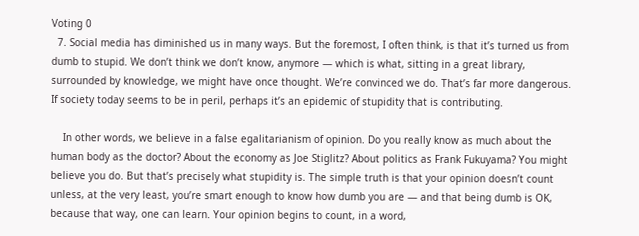Voting 0
  7. Social media has diminished us in many ways. But the foremost, I often think, is that it’s turned us from dumb to stupid. We don’t think we don’t know, anymore — which is what, sitting in a great library, surrounded by knowledge, we might have once thought. We’re convinced we do. That’s far more dangerous. If society today seems to be in peril, perhaps it’s an epidemic of stupidity that is contributing.

    In other words, we believe in a false egalitarianism of opinion. Do you really know as much about the human body as the doctor? About the economy as Joe Stiglitz? About politics as Frank Fukuyama? You might believe you do. But that’s precisely what stupidity is. The simple truth is that your opinion doesn’t count unless, at the very least, you’re smart enough to know how dumb you are — and that being dumb is OK, because that way, one can learn. Your opinion begins to count, in a word,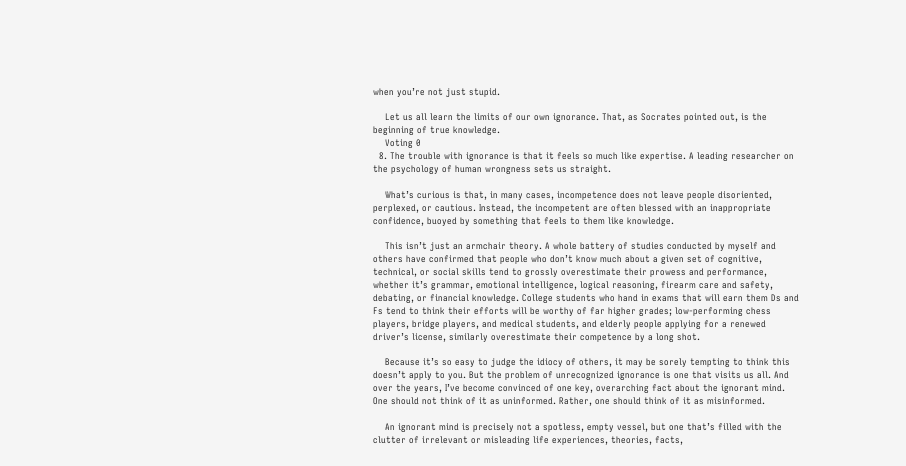when you’re not just stupid.

    Let us all learn the limits of our own ignorance. That, as Socrates pointed out, is the beginning of true knowledge.
    Voting 0
  8. The trouble with ignorance is that it feels so much like expertise. A leading researcher on the psychology of human wrongness sets us straight.

    What’s curious is that, in many cases, incompetence does not leave people disoriented, perplexed, or cautious. Instead, the incompetent are often blessed with an inappropriate confidence, buoyed by something that feels to them like knowledge.

    This isn’t just an armchair theory. A whole battery of studies conducted by myself and others have confirmed that people who don’t know much about a given set of cognitive, technical, or social skills tend to grossly overestimate their prowess and performance, whether it’s grammar, emotional intelligence, logical reasoning, firearm care and safety, debating, or financial knowledge. College students who hand in exams that will earn them Ds and Fs tend to think their efforts will be worthy of far higher grades; low-performing chess players, bridge players, and medical students, and elderly people applying for a renewed driver’s license, similarly overestimate their competence by a long shot.

    Because it’s so easy to judge the idiocy of others, it may be sorely tempting to think this doesn’t apply to you. But the problem of unrecognized ignorance is one that visits us all. And over the years, I’ve become convinced of one key, overarching fact about the ignorant mind. One should not think of it as uninformed. Rather, one should think of it as misinformed.

    An ignorant mind is precisely not a spotless, empty vessel, but one that’s filled with the clutter of irrelevant or misleading life experiences, theories, facts,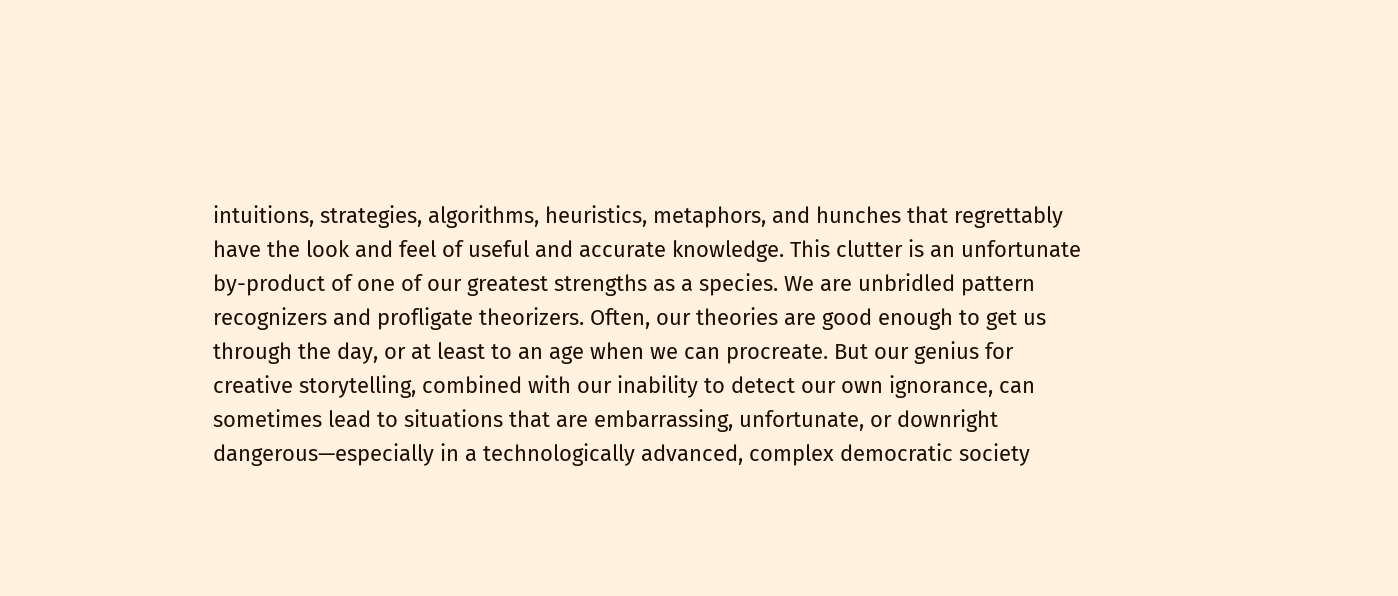intuitions, strategies, algorithms, heuristics, metaphors, and hunches that regrettably have the look and feel of useful and accurate knowledge. This clutter is an unfortunate by-product of one of our greatest strengths as a species. We are unbridled pattern recognizers and profligate theorizers. Often, our theories are good enough to get us through the day, or at least to an age when we can procreate. But our genius for creative storytelling, combined with our inability to detect our own ignorance, can sometimes lead to situations that are embarrassing, unfortunate, or downright dangerous—especially in a technologically advanced, complex democratic society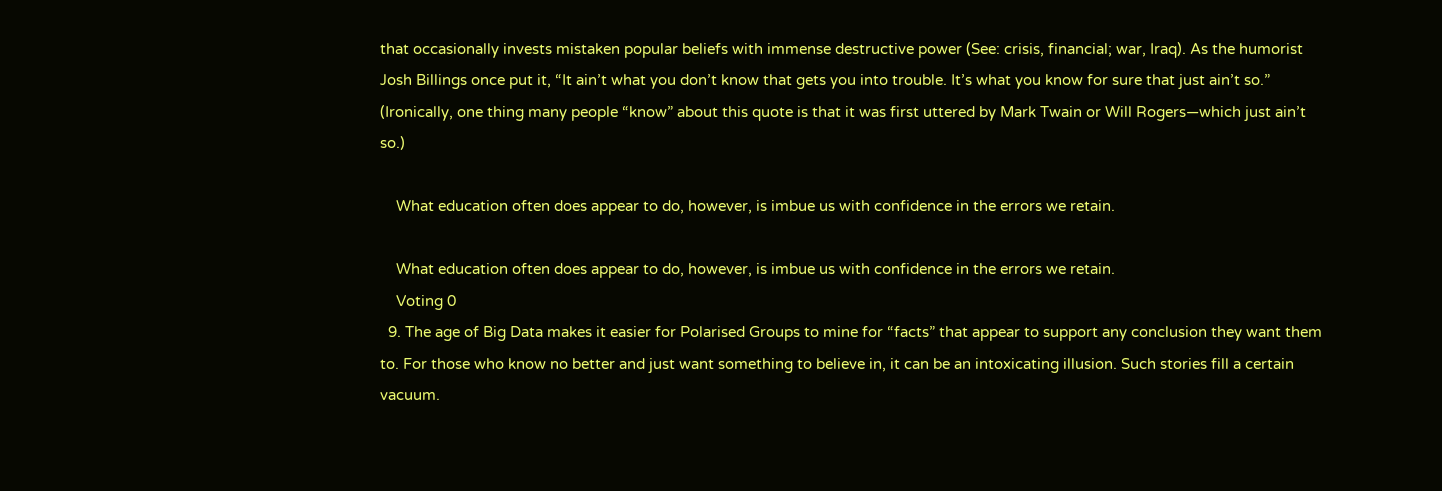that occasionally invests mistaken popular beliefs with immense destructive power (See: crisis, financial; war, Iraq). As the humorist Josh Billings once put it, “It ain’t what you don’t know that gets you into trouble. It’s what you know for sure that just ain’t so.” (Ironically, one thing many people “know” about this quote is that it was first uttered by Mark Twain or Will Rogers—which just ain’t so.)

    What education often does appear to do, however, is imbue us with confidence in the errors we retain.

    What education often does appear to do, however, is imbue us with confidence in the errors we retain.
    Voting 0
  9. The age of Big Data makes it easier for Polarised Groups to mine for “facts” that appear to support any conclusion they want them to. For those who know no better and just want something to believe in, it can be an intoxicating illusion. Such stories fill a certain vacuum.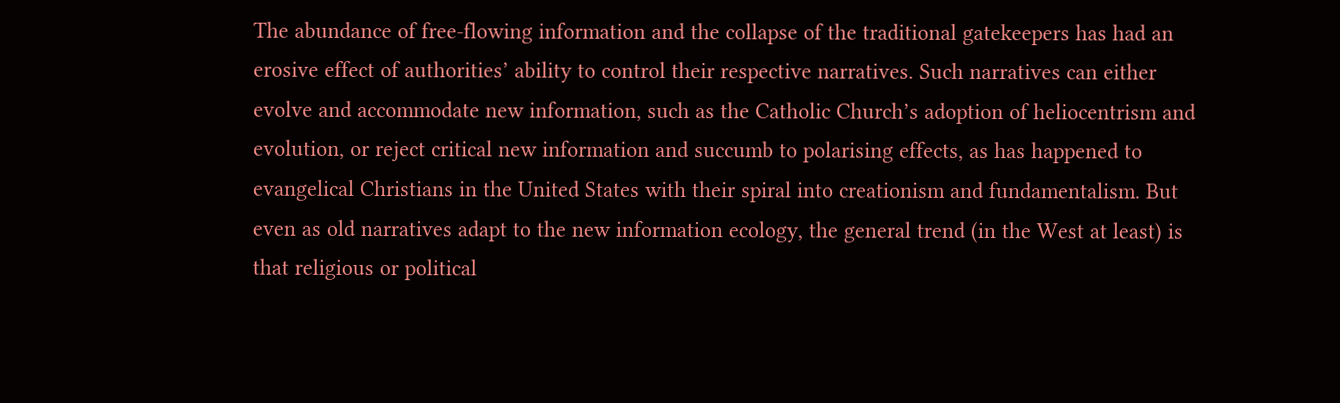The abundance of free-flowing information and the collapse of the traditional gatekeepers has had an erosive effect of authorities’ ability to control their respective narratives. Such narratives can either evolve and accommodate new information, such as the Catholic Church’s adoption of heliocentrism and evolution, or reject critical new information and succumb to polarising effects, as has happened to evangelical Christians in the United States with their spiral into creationism and fundamentalism. But even as old narratives adapt to the new information ecology, the general trend (in the West at least) is that religious or political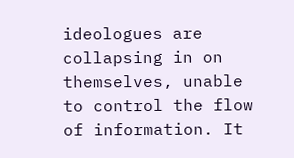ideologues are collapsing in on themselves, unable to control the flow of information. It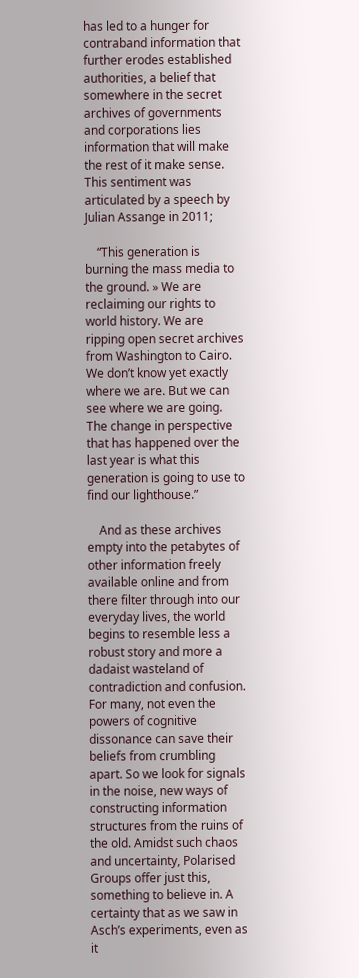has led to a hunger for contraband information that further erodes established authorities, a belief that somewhere in the secret archives of governments and corporations lies information that will make the rest of it make sense. This sentiment was articulated by a speech by Julian Assange in 2011;

    “This generation is burning the mass media to the ground. » We are reclaiming our rights to world history. We are ripping open secret archives from Washington to Cairo. We don’t know yet exactly where we are. But we can see where we are going. The change in perspective that has happened over the last year is what this generation is going to use to find our lighthouse.”

    And as these archives empty into the petabytes of other information freely available online and from there filter through into our everyday lives, the world begins to resemble less a robust story and more a dadaist wasteland of contradiction and confusion. For many, not even the powers of cognitive dissonance can save their beliefs from crumbling apart. So we look for signals in the noise, new ways of constructing information structures from the ruins of the old. Amidst such chaos and uncertainty, Polarised Groups offer just this, something to believe in. A certainty that as we saw in Asch’s experiments, even as it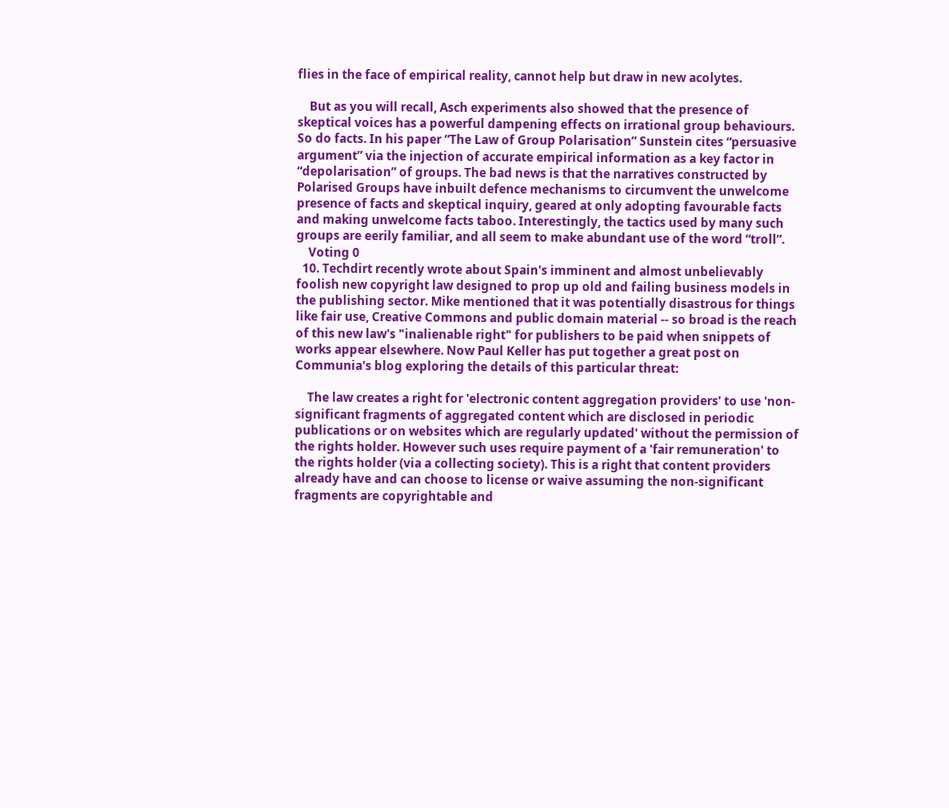flies in the face of empirical reality, cannot help but draw in new acolytes.

    But as you will recall, Asch experiments also showed that the presence of skeptical voices has a powerful dampening effects on irrational group behaviours. So do facts. In his paper “The Law of Group Polarisation” Sunstein cites “persuasive argument” via the injection of accurate empirical information as a key factor in “depolarisation” of groups. The bad news is that the narratives constructed by Polarised Groups have inbuilt defence mechanisms to circumvent the unwelcome presence of facts and skeptical inquiry, geared at only adopting favourable facts and making unwelcome facts taboo. Interestingly, the tactics used by many such groups are eerily familiar, and all seem to make abundant use of the word “troll”.
    Voting 0
  10. Techdirt recently wrote about Spain's imminent and almost unbelievably foolish new copyright law designed to prop up old and failing business models in the publishing sector. Mike mentioned that it was potentially disastrous for things like fair use, Creative Commons and public domain material -- so broad is the reach of this new law's "inalienable right" for publishers to be paid when snippets of works appear elsewhere. Now Paul Keller has put together a great post on Communia's blog exploring the details of this particular threat:

    The law creates a right for 'electronic content aggregation providers' to use 'non-significant fragments of aggregated content which are disclosed in periodic publications or on websites which are regularly updated' without the permission of the rights holder. However such uses require payment of a 'fair remuneration' to the rights holder (via a collecting society). This is a right that content providers already have and can choose to license or waive assuming the non-significant fragments are copyrightable and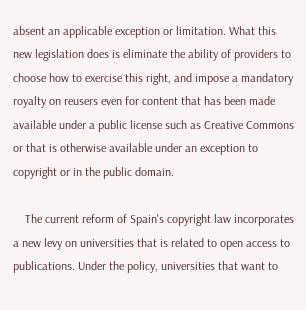absent an applicable exception or limitation. What this new legislation does is eliminate the ability of providers to choose how to exercise this right, and impose a mandatory royalty on reusers even for content that has been made available under a public license such as Creative Commons or that is otherwise available under an exception to copyright or in the public domain.

    The current reform of Spain's copyright law incorporates a new levy on universities that is related to open access to publications. Under the policy, universities that want to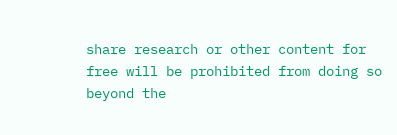share research or other content for free will be prohibited from doing so beyond the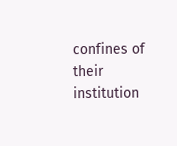confines of their institution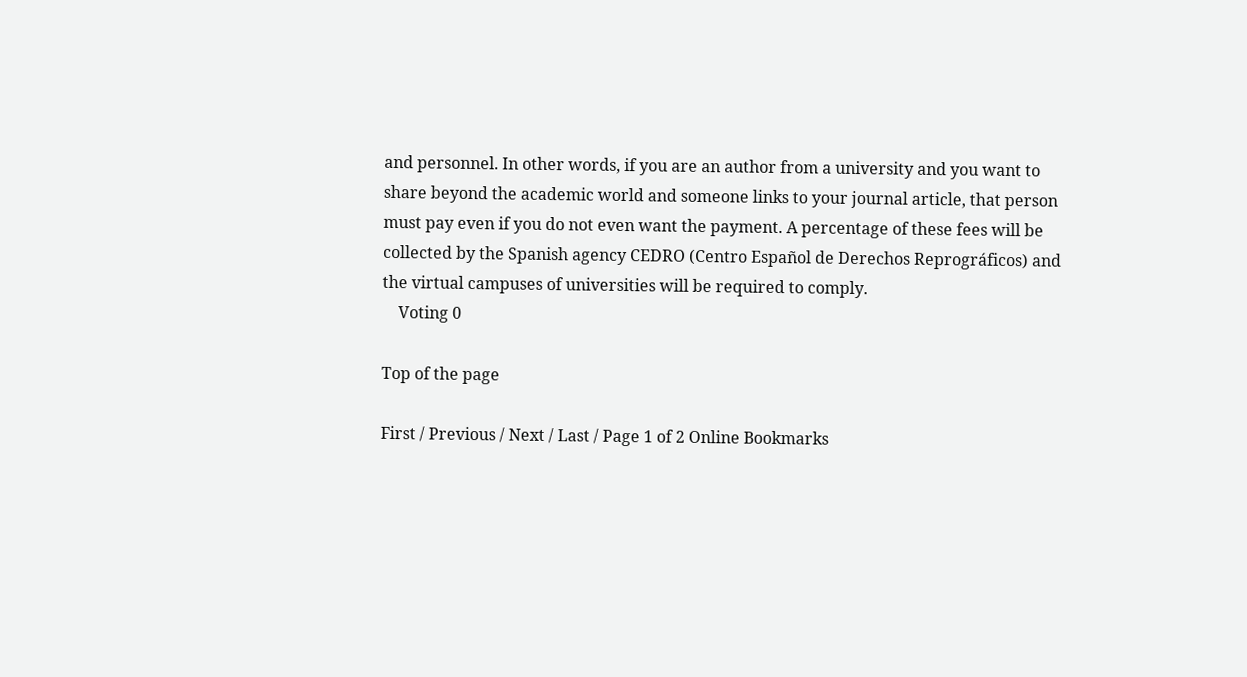and personnel. In other words, if you are an author from a university and you want to share beyond the academic world and someone links to your journal article, that person must pay even if you do not even want the payment. A percentage of these fees will be collected by the Spanish agency CEDRO (Centro Español de Derechos Reprográficos) and the virtual campuses of universities will be required to comply.
    Voting 0

Top of the page

First / Previous / Next / Last / Page 1 of 2 Online Bookmarks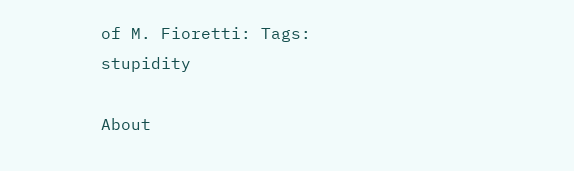of M. Fioretti: Tags: stupidity

About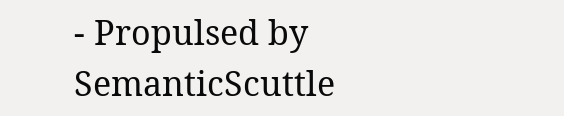- Propulsed by SemanticScuttle